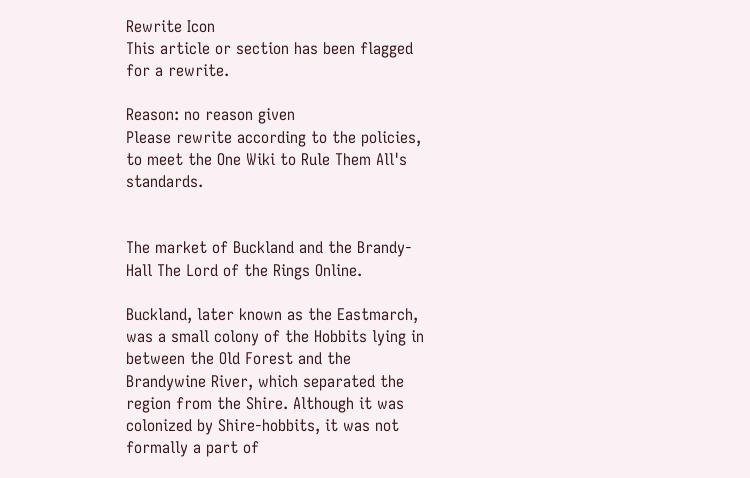Rewrite Icon
This article or section has been flagged for a rewrite.

Reason: no reason given
Please rewrite according to the policies, to meet the One Wiki to Rule Them All's standards.


The market of Buckland and the Brandy-Hall The Lord of the Rings Online.

Buckland, later known as the Eastmarch, was a small colony of the Hobbits lying in between the Old Forest and the Brandywine River, which separated the region from the Shire. Although it was colonized by Shire-hobbits, it was not formally a part of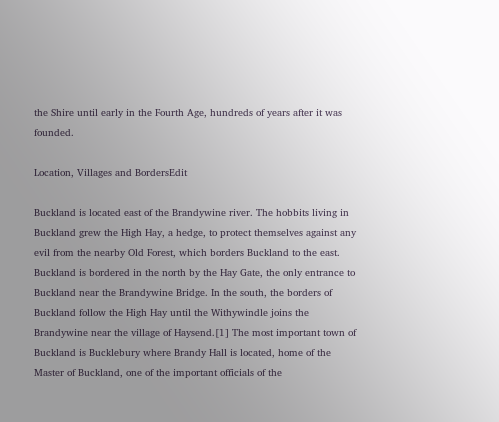the Shire until early in the Fourth Age, hundreds of years after it was founded.

Location, Villages and BordersEdit

Buckland is located east of the Brandywine river. The hobbits living in Buckland grew the High Hay, a hedge, to protect themselves against any evil from the nearby Old Forest, which borders Buckland to the east. Buckland is bordered in the north by the Hay Gate, the only entrance to Buckland near the Brandywine Bridge. In the south, the borders of Buckland follow the High Hay until the Withywindle joins the Brandywine near the village of Haysend.[1] The most important town of Buckland is Bucklebury where Brandy Hall is located, home of the Master of Buckland, one of the important officials of the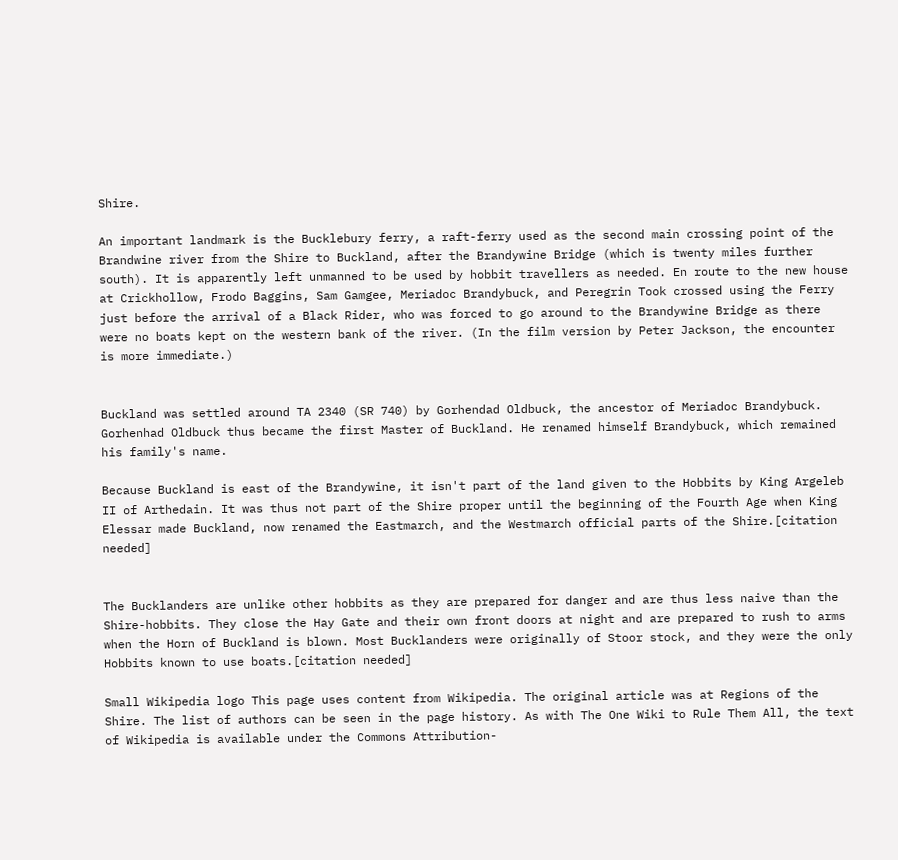Shire.

An important landmark is the Bucklebury ferry, a raft-ferry used as the second main crossing point of the Brandwine river from the Shire to Buckland, after the Brandywine Bridge (which is twenty miles further south). It is apparently left unmanned to be used by hobbit travellers as needed. En route to the new house at Crickhollow, Frodo Baggins, Sam Gamgee, Meriadoc Brandybuck, and Peregrin Took crossed using the Ferry just before the arrival of a Black Rider, who was forced to go around to the Brandywine Bridge as there were no boats kept on the western bank of the river. (In the film version by Peter Jackson, the encounter is more immediate.)


Buckland was settled around TA 2340 (SR 740) by Gorhendad Oldbuck, the ancestor of Meriadoc Brandybuck. Gorhenhad Oldbuck thus became the first Master of Buckland. He renamed himself Brandybuck, which remained his family's name.

Because Buckland is east of the Brandywine, it isn't part of the land given to the Hobbits by King Argeleb II of Arthedain. It was thus not part of the Shire proper until the beginning of the Fourth Age when King Elessar made Buckland, now renamed the Eastmarch, and the Westmarch official parts of the Shire.[citation needed]


The Bucklanders are unlike other hobbits as they are prepared for danger and are thus less naive than the Shire-hobbits. They close the Hay Gate and their own front doors at night and are prepared to rush to arms when the Horn of Buckland is blown. Most Bucklanders were originally of Stoor stock, and they were the only Hobbits known to use boats.[citation needed]

Small Wikipedia logo This page uses content from Wikipedia. The original article was at Regions of the Shire. The list of authors can be seen in the page history. As with The One Wiki to Rule Them All, the text of Wikipedia is available under the Commons Attribution-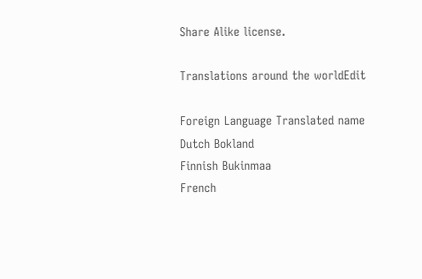Share Alike license.

Translations around the worldEdit

Foreign Language Translated name
Dutch Bokland
Finnish Bukinmaa
French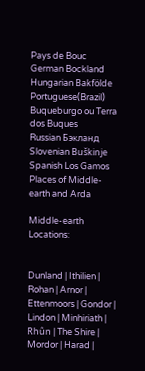Pays de Bouc
German Bockland
Hungarian Bakfölde
Portuguese(Brazil) Buqueburgo ou Terra dos Buques
Russian Бэкланд
Slovenian Buškinje
Spanish Los Gamos
Places of Middle-earth and Arda

Middle-earth Locations:


Dunland | Ithilien | Rohan | Arnor | Ettenmoors | Gondor | Lindon | Minhiriath | Rhûn | The Shire | Mordor | Harad |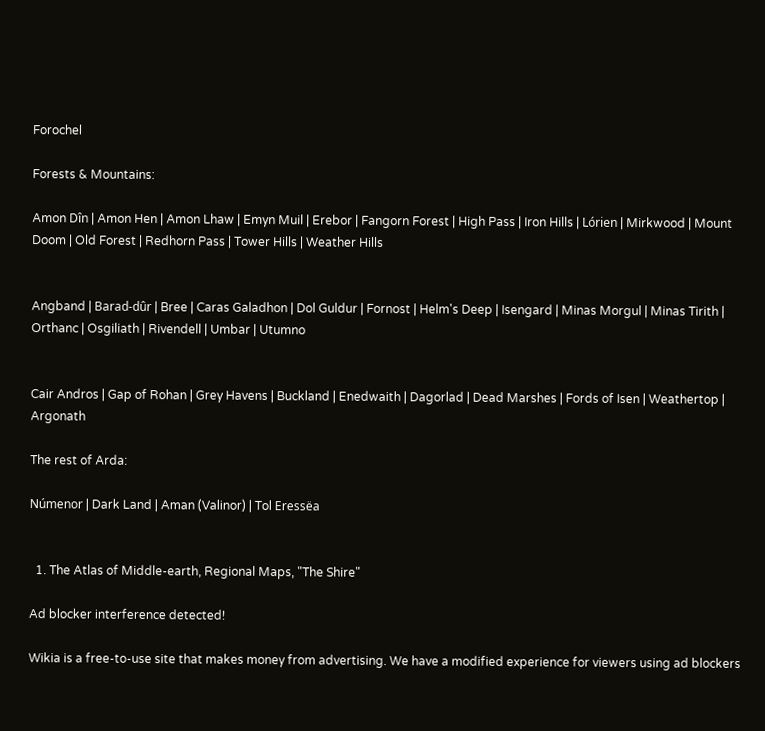Forochel

Forests & Mountains:

Amon Dîn | Amon Hen | Amon Lhaw | Emyn Muil | Erebor | Fangorn Forest | High Pass | Iron Hills | Lórien | Mirkwood | Mount Doom | Old Forest | Redhorn Pass | Tower Hills | Weather Hills


Angband | Barad-dûr | Bree | Caras Galadhon | Dol Guldur | Fornost | Helm's Deep | Isengard | Minas Morgul | Minas Tirith | Orthanc | Osgiliath | Rivendell | Umbar | Utumno


Cair Andros | Gap of Rohan | Grey Havens | Buckland | Enedwaith | Dagorlad | Dead Marshes | Fords of Isen | Weathertop | Argonath

The rest of Arda:

Númenor | Dark Land | Aman (Valinor) | Tol Eressëa


  1. The Atlas of Middle-earth, Regional Maps, "The Shire"

Ad blocker interference detected!

Wikia is a free-to-use site that makes money from advertising. We have a modified experience for viewers using ad blockers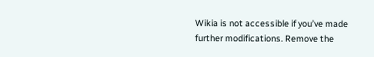Wikia is not accessible if you’ve made further modifications. Remove the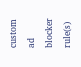custom ad blocker rule(s)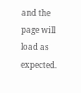and the page will load as expected.